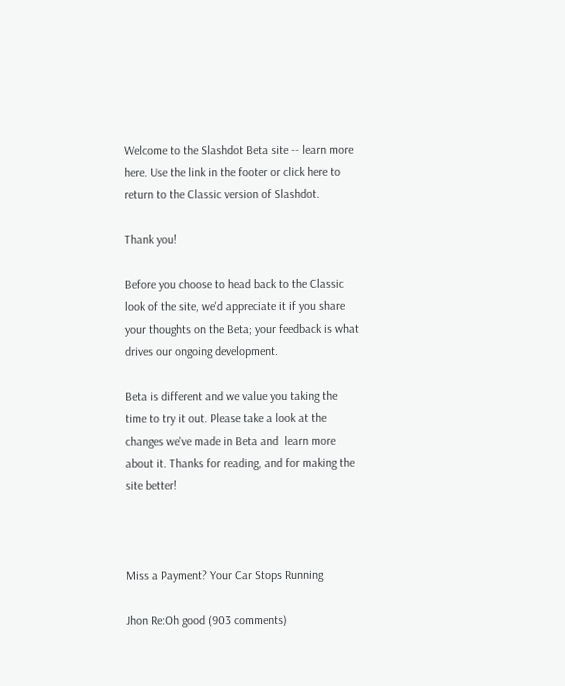Welcome to the Slashdot Beta site -- learn more here. Use the link in the footer or click here to return to the Classic version of Slashdot.

Thank you!

Before you choose to head back to the Classic look of the site, we'd appreciate it if you share your thoughts on the Beta; your feedback is what drives our ongoing development.

Beta is different and we value you taking the time to try it out. Please take a look at the changes we've made in Beta and  learn more about it. Thanks for reading, and for making the site better!



Miss a Payment? Your Car Stops Running

Jhon Re:Oh good (903 comments)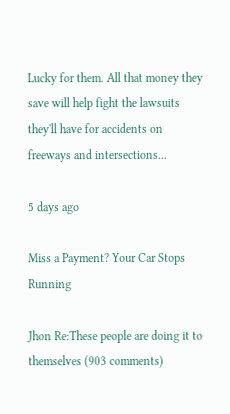Lucky for them. All that money they save will help fight the lawsuits they'll have for accidents on freeways and intersections...

5 days ago

Miss a Payment? Your Car Stops Running

Jhon Re:These people are doing it to themselves (903 comments)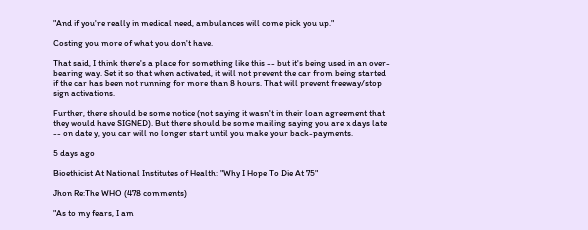"And if you're really in medical need, ambulances will come pick you up."

Costing you more of what you don't have.

That said, I think there's a place for something like this -- but it's being used in an over-bearing way. Set it so that when activated, it will not prevent the car from being started if the car has been not running for more than 8 hours. That will prevent freeway/stop sign activations.

Further, there should be some notice (not saying it wasn't in their loan agreement that they would have SIGNED). But there should be some mailing saying you are x days late -- on date y, you car will no longer start until you make your back-payments.

5 days ago

Bioethicist At National Institutes of Health: "Why I Hope To Die At 75"

Jhon Re:The WHO (478 comments)

"As to my fears, I am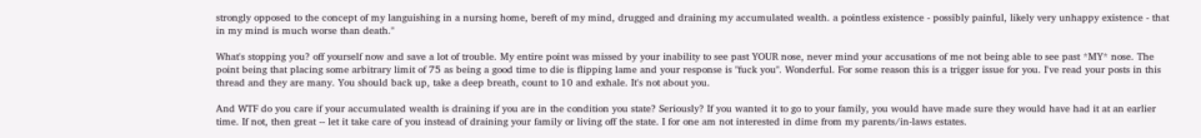strongly opposed to the concept of my languishing in a nursing home, bereft of my mind, drugged and draining my accumulated wealth. a pointless existence - possibly painful, likely very unhappy existence - that in my mind is much worse than death."

What's stopping you? off yourself now and save a lot of trouble. My entire point was missed by your inability to see past YOUR nose, never mind your accusations of me not being able to see past *MY* nose. The point being that placing some arbitrary limit of 75 as being a good time to die is flipping lame and your response is "fuck you". Wonderful. For some reason this is a trigger issue for you. I've read your posts in this thread and they are many. You should back up, take a deep breath, count to 10 and exhale. It's not about you.

And WTF do you care if your accumulated wealth is draining if you are in the condition you state? Seriously? If you wanted it to go to your family, you would have made sure they would have had it at an earlier time. If not, then great -- let it take care of you instead of draining your family or living off the state. I for one am not interested in dime from my parents/in-laws estates.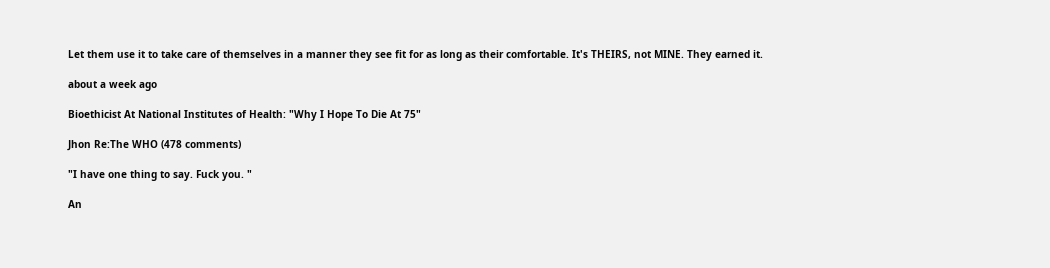Let them use it to take care of themselves in a manner they see fit for as long as their comfortable. It's THEIRS, not MINE. They earned it.

about a week ago

Bioethicist At National Institutes of Health: "Why I Hope To Die At 75"

Jhon Re:The WHO (478 comments)

"I have one thing to say. Fuck you. "

An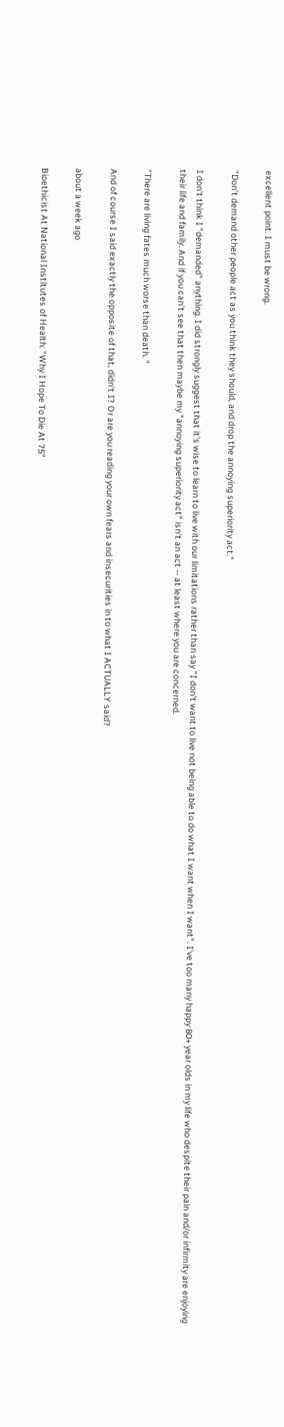excellent point. I must be wrong.

"Don't demand other people act as you think they should, and drop the annoying superiority act."

I don't think I "demanded" anything. I did strongly suggest that it's wise to learn to live with our limitations rather than say "I don't want to live not being able to do what I want when I want". I've too many happy 80+ year olds in my life who despite their pain and/or infirmity are enjoying their life and family. And if you can't see that then maybe my "annoying superiority act" isn't an act -- at least where you are concerned.

"There are living fates much worse than death. "

And of course I said exactly the opposite of that, didn't I? Or are you reading your own fears and insecurities in to what I ACTUALLY said?

about a week ago

Bioethicist At National Institutes of Health: "Why I Hope To Die At 75"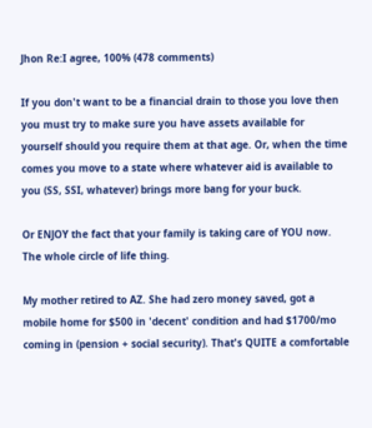Jhon Re:I agree, 100% (478 comments)

If you don't want to be a financial drain to those you love then you must try to make sure you have assets available for yourself should you require them at that age. Or, when the time comes you move to a state where whatever aid is available to you (SS, SSI, whatever) brings more bang for your buck.

Or ENJOY the fact that your family is taking care of YOU now. The whole circle of life thing.

My mother retired to AZ. She had zero money saved, got a mobile home for $500 in 'decent' condition and had $1700/mo coming in (pension + social security). That's QUITE a comfortable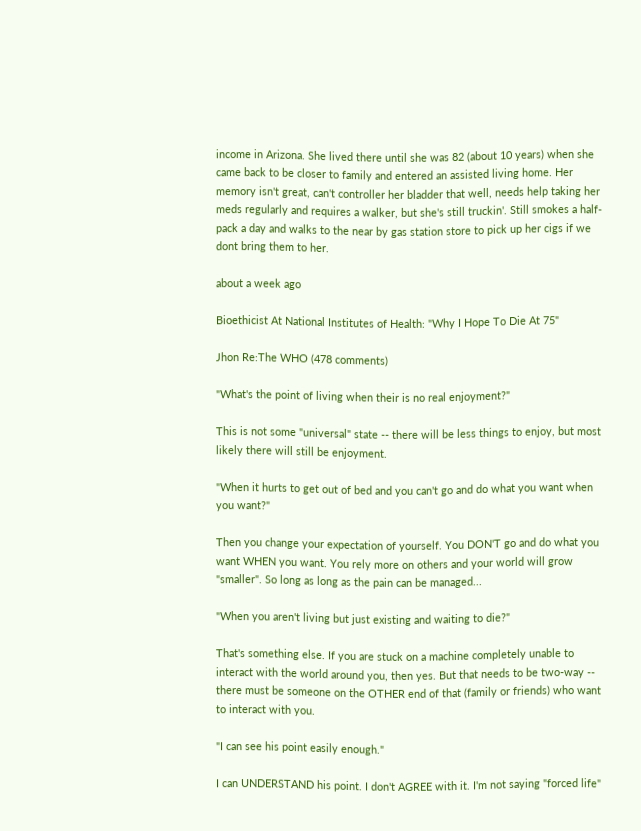income in Arizona. She lived there until she was 82 (about 10 years) when she came back to be closer to family and entered an assisted living home. Her memory isn't great, can't controller her bladder that well, needs help taking her meds regularly and requires a walker, but she's still truckin'. Still smokes a half-pack a day and walks to the near by gas station store to pick up her cigs if we dont bring them to her.

about a week ago

Bioethicist At National Institutes of Health: "Why I Hope To Die At 75"

Jhon Re:The WHO (478 comments)

"What's the point of living when their is no real enjoyment?"

This is not some "universal" state -- there will be less things to enjoy, but most likely there will still be enjoyment.

"When it hurts to get out of bed and you can't go and do what you want when you want?"

Then you change your expectation of yourself. You DON'T go and do what you want WHEN you want. You rely more on others and your world will grow "smaller". So long as long as the pain can be managed...

"When you aren't living but just existing and waiting to die?"

That's something else. If you are stuck on a machine completely unable to interact with the world around you, then yes. But that needs to be two-way -- there must be someone on the OTHER end of that (family or friends) who want to interact with you.

"I can see his point easily enough."

I can UNDERSTAND his point. I don't AGREE with it. I'm not saying "forced life"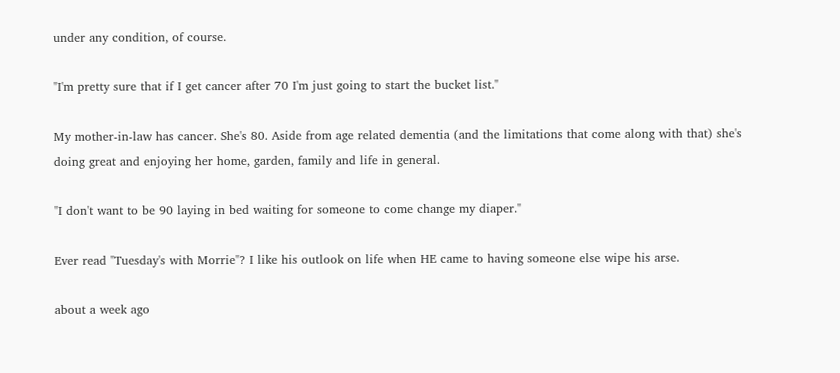under any condition, of course.

"I'm pretty sure that if I get cancer after 70 I'm just going to start the bucket list."

My mother-in-law has cancer. She's 80. Aside from age related dementia (and the limitations that come along with that) she's doing great and enjoying her home, garden, family and life in general.

"I don't want to be 90 laying in bed waiting for someone to come change my diaper."

Ever read "Tuesday's with Morrie"? I like his outlook on life when HE came to having someone else wipe his arse.

about a week ago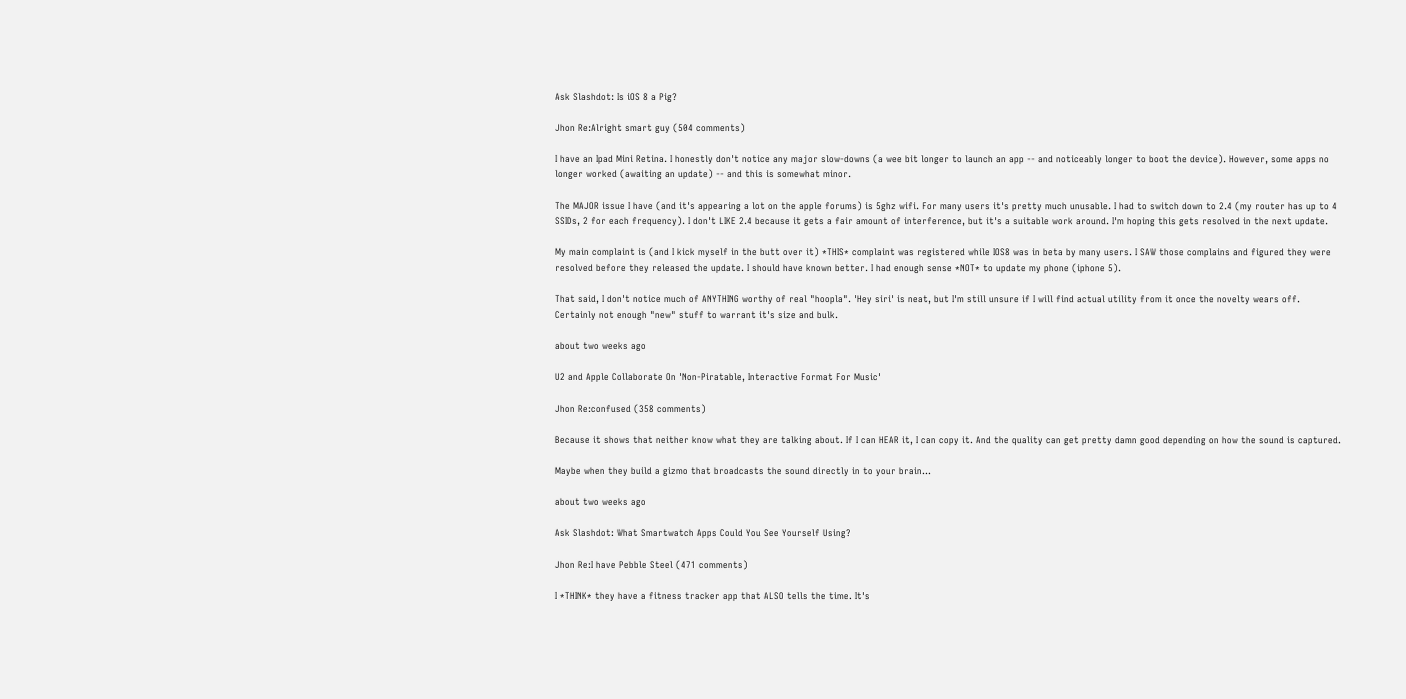Ask Slashdot: Is iOS 8 a Pig?

Jhon Re:Alright smart guy (504 comments)

I have an Ipad Mini Retina. I honestly don't notice any major slow-downs (a wee bit longer to launch an app -- and noticeably longer to boot the device). However, some apps no longer worked (awaiting an update) -- and this is somewhat minor.

The MAJOR issue I have (and it's appearing a lot on the apple forums) is 5ghz wifi. For many users it's pretty much unusable. I had to switch down to 2.4 (my router has up to 4 SSIDs, 2 for each frequency). I don't LIKE 2.4 because it gets a fair amount of interference, but it's a suitable work around. I'm hoping this gets resolved in the next update.

My main complaint is (and I kick myself in the butt over it) *THIS* complaint was registered while IOS8 was in beta by many users. I SAW those complains and figured they were resolved before they released the update. I should have known better. I had enough sense *NOT* to update my phone (iphone 5).

That said, I don't notice much of ANYTHING worthy of real "hoopla". 'Hey siri' is neat, but I'm still unsure if I will find actual utility from it once the novelty wears off. Certainly not enough "new" stuff to warrant it's size and bulk.

about two weeks ago

U2 and Apple Collaborate On 'Non-Piratable, Interactive Format For Music'

Jhon Re:confused (358 comments)

Because it shows that neither know what they are talking about. If I can HEAR it, I can copy it. And the quality can get pretty damn good depending on how the sound is captured.

Maybe when they build a gizmo that broadcasts the sound directly in to your brain...

about two weeks ago

Ask Slashdot: What Smartwatch Apps Could You See Yourself Using?

Jhon Re:I have Pebble Steel (471 comments)

I *THINK* they have a fitness tracker app that ALSO tells the time. It's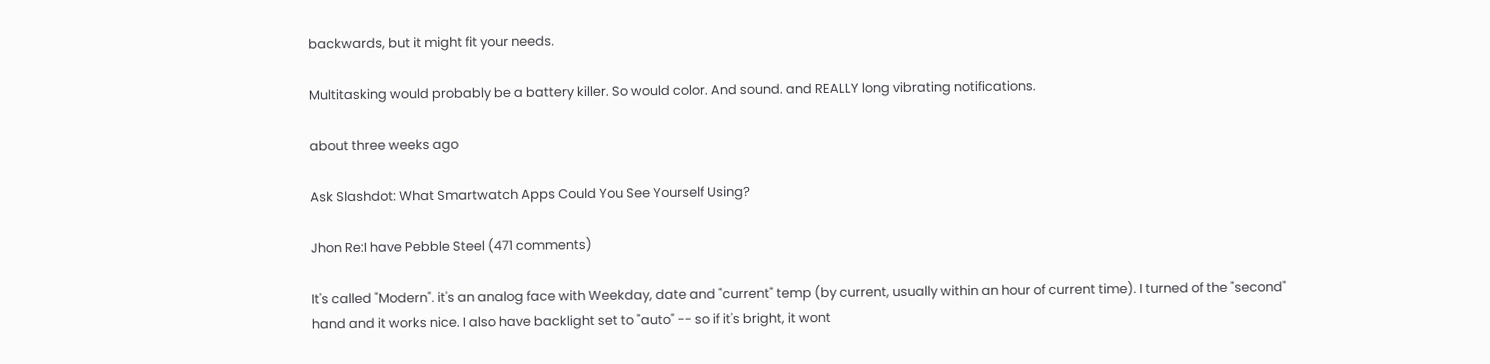backwards, but it might fit your needs.

Multitasking would probably be a battery killer. So would color. And sound. and REALLY long vibrating notifications.

about three weeks ago

Ask Slashdot: What Smartwatch Apps Could You See Yourself Using?

Jhon Re:I have Pebble Steel (471 comments)

It's called "Modern". it's an analog face with Weekday, date and "current" temp (by current, usually within an hour of current time). I turned of the "second" hand and it works nice. I also have backlight set to "auto" -- so if it's bright, it wont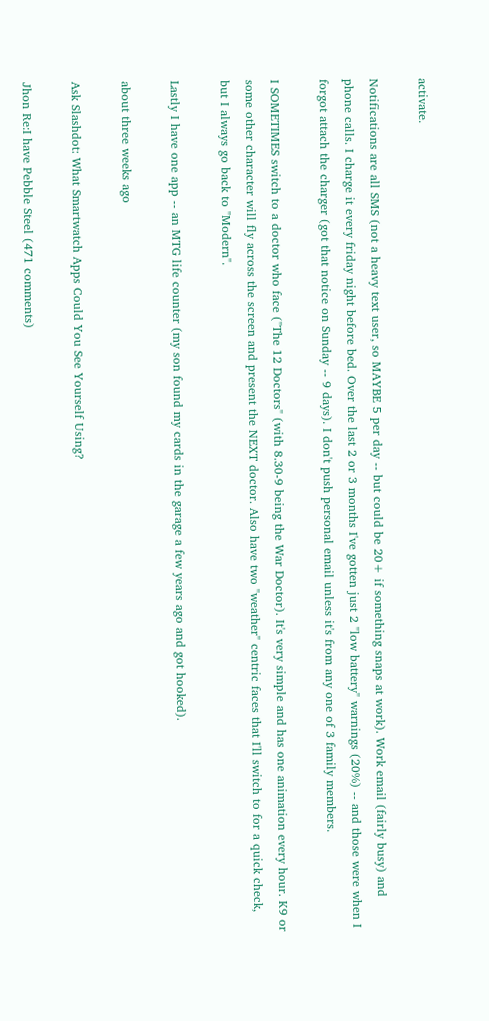activate.

Notifications are all SMS (not a heavy text user, so MAYBE 5 per day -- but could be 20+ if something snaps at work). Work email (fairly busy) and phone calls. I charge it every friday night before bed. Over the last 2 or 3 months I've gotten just 2 "low battery" warnings (20%) -- and those were when I forgot attach the charger (got that notice on Sunday -- 9 days). I don't push personal email unless it's from any one of 3 family members.

I SOMETIMES switch to a doctor who face ("The 12 Doctors" (with 8.30-9 being the War Doctor). It's very simple and has one animation every hour. K9 or some other character will fly across the screen and present the NEXT doctor. Also have two "weather" centric faces that I'll switch to for a quick check, but I always go back to "Modern".

Lastly I have one app -- an MTG life counter (my son found my cards in the garage a few years ago and got hooked).

about three weeks ago

Ask Slashdot: What Smartwatch Apps Could You See Yourself Using?

Jhon Re:I have Pebble Steel (471 comments)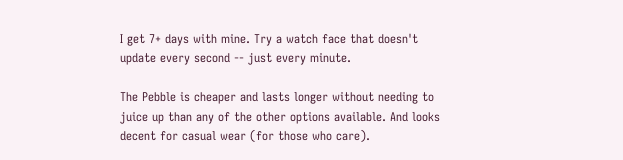I get 7+ days with mine. Try a watch face that doesn't update every second -- just every minute.

The Pebble is cheaper and lasts longer without needing to juice up than any of the other options available. And looks decent for casual wear (for those who care).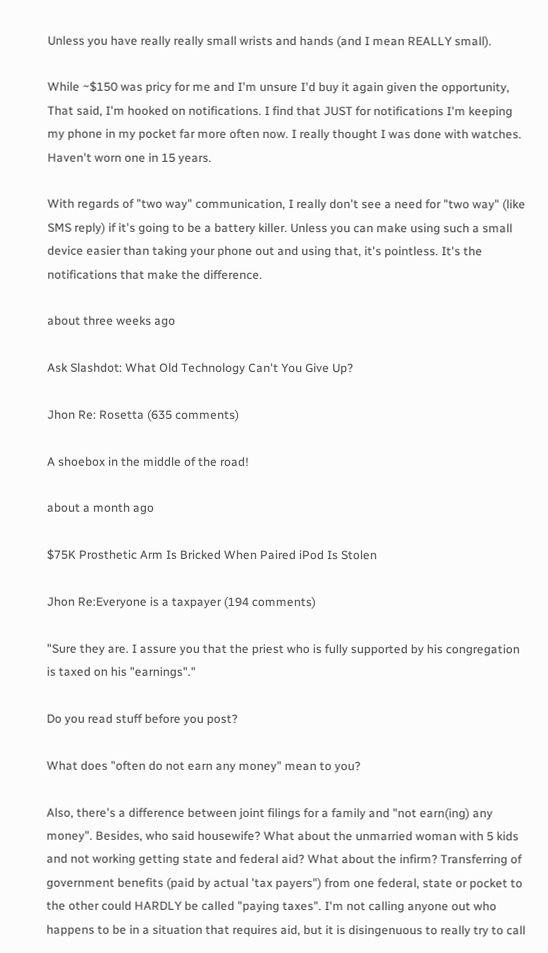Unless you have really really small wrists and hands (and I mean REALLY small).

While ~$150 was pricy for me and I'm unsure I'd buy it again given the opportunity, That said, I'm hooked on notifications. I find that JUST for notifications I'm keeping my phone in my pocket far more often now. I really thought I was done with watches. Haven't worn one in 15 years.

With regards of "two way" communication, I really don't see a need for "two way" (like SMS reply) if it's going to be a battery killer. Unless you can make using such a small device easier than taking your phone out and using that, it's pointless. It's the notifications that make the difference.

about three weeks ago

Ask Slashdot: What Old Technology Can't You Give Up?

Jhon Re: Rosetta (635 comments)

A shoebox in the middle of the road!

about a month ago

$75K Prosthetic Arm Is Bricked When Paired iPod Is Stolen

Jhon Re:Everyone is a taxpayer (194 comments)

"Sure they are. I assure you that the priest who is fully supported by his congregation is taxed on his "earnings"."

Do you read stuff before you post?

What does "often do not earn any money" mean to you?

Also, there's a difference between joint filings for a family and "not earn(ing) any money". Besides, who said housewife? What about the unmarried woman with 5 kids and not working getting state and federal aid? What about the infirm? Transferring of government benefits (paid by actual 'tax payers") from one federal, state or pocket to the other could HARDLY be called "paying taxes". I'm not calling anyone out who happens to be in a situation that requires aid, but it is disingenuous to really try to call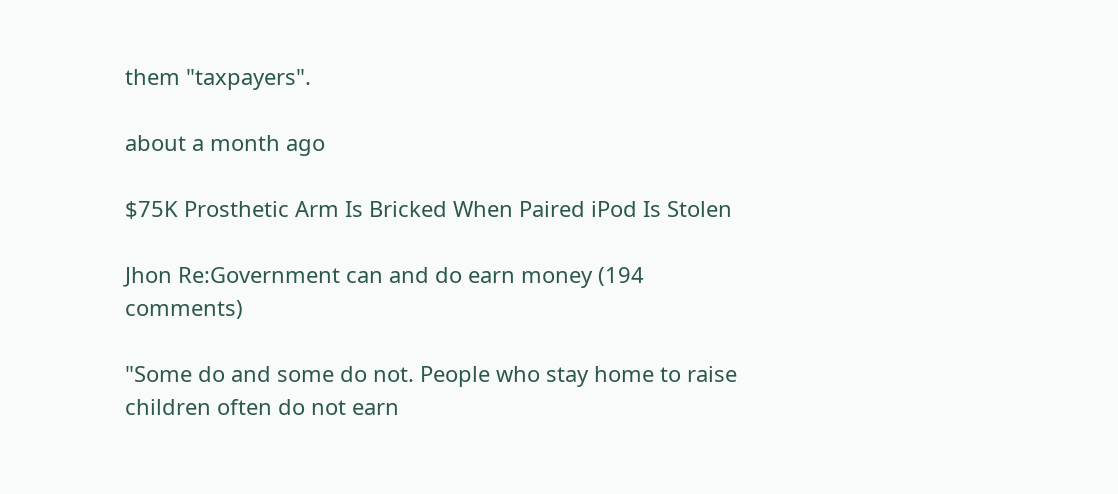them "taxpayers".

about a month ago

$75K Prosthetic Arm Is Bricked When Paired iPod Is Stolen

Jhon Re:Government can and do earn money (194 comments)

"Some do and some do not. People who stay home to raise children often do not earn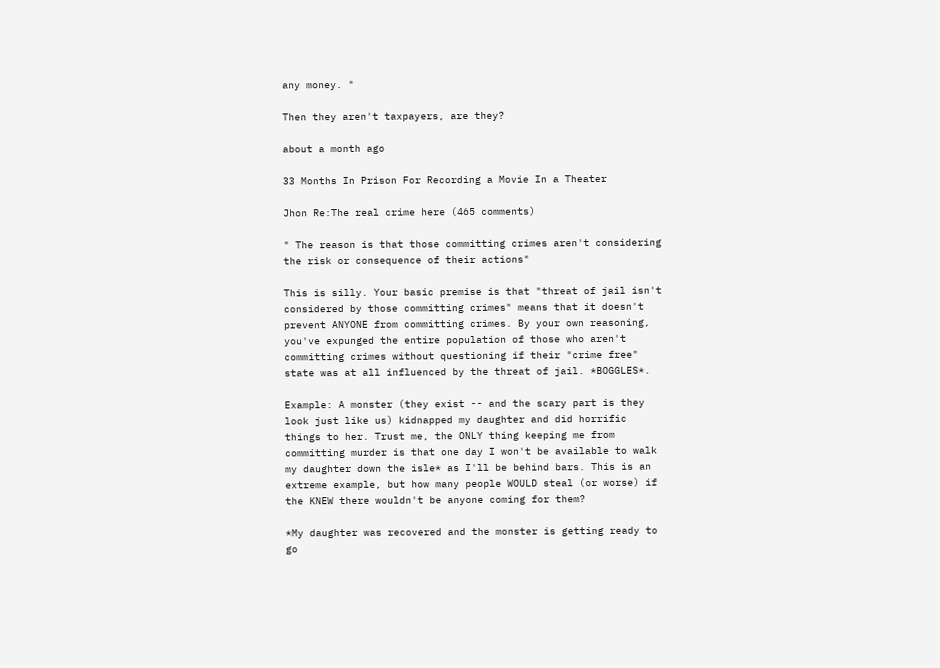any money. "

Then they aren't taxpayers, are they?

about a month ago

33 Months In Prison For Recording a Movie In a Theater

Jhon Re:The real crime here (465 comments)

" The reason is that those committing crimes aren't considering the risk or consequence of their actions"

This is silly. Your basic premise is that "threat of jail isn't considered by those committing crimes" means that it doesn't prevent ANYONE from committing crimes. By your own reasoning, you've expunged the entire population of those who aren't committing crimes without questioning if their "crime free" state was at all influenced by the threat of jail. *BOGGLES*.

Example: A monster (they exist -- and the scary part is they look just like us) kidnapped my daughter and did horrific things to her. Trust me, the ONLY thing keeping me from committing murder is that one day I won't be available to walk my daughter down the isle* as I'll be behind bars. This is an extreme example, but how many people WOULD steal (or worse) if the KNEW there wouldn't be anyone coming for them?

*My daughter was recovered and the monster is getting ready to go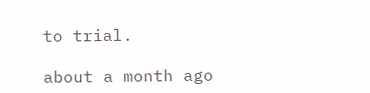to trial.

about a month ago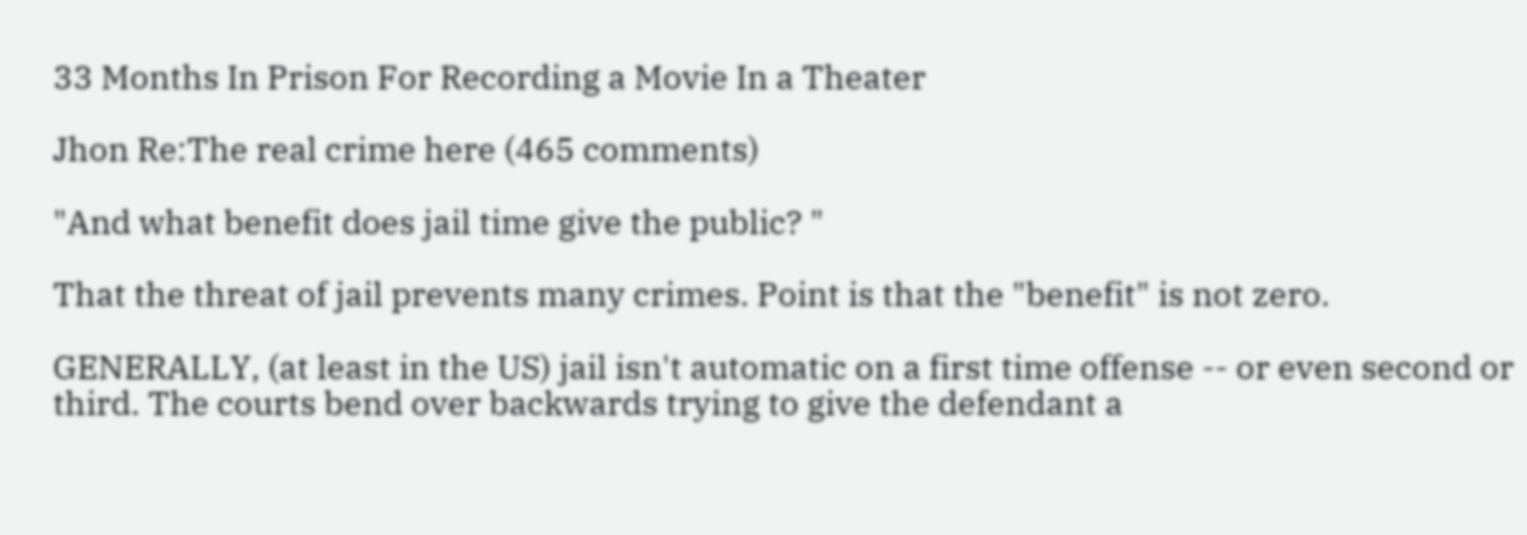33 Months In Prison For Recording a Movie In a Theater

Jhon Re:The real crime here (465 comments)

"And what benefit does jail time give the public? "

That the threat of jail prevents many crimes. Point is that the "benefit" is not zero.

GENERALLY, (at least in the US) jail isn't automatic on a first time offense -- or even second or third. The courts bend over backwards trying to give the defendant a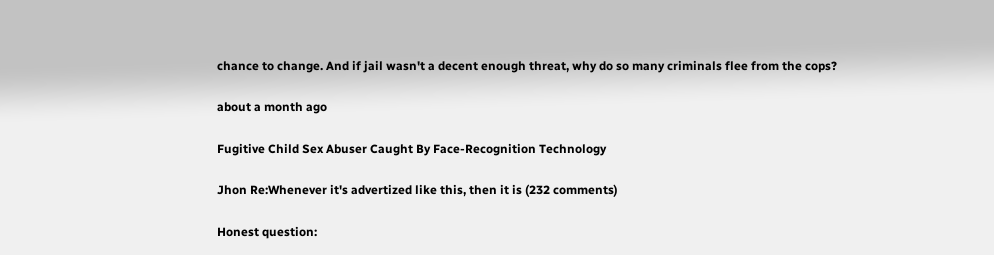chance to change. And if jail wasn't a decent enough threat, why do so many criminals flee from the cops?

about a month ago

Fugitive Child Sex Abuser Caught By Face-Recognition Technology

Jhon Re:Whenever it's advertized like this, then it is (232 comments)

Honest question: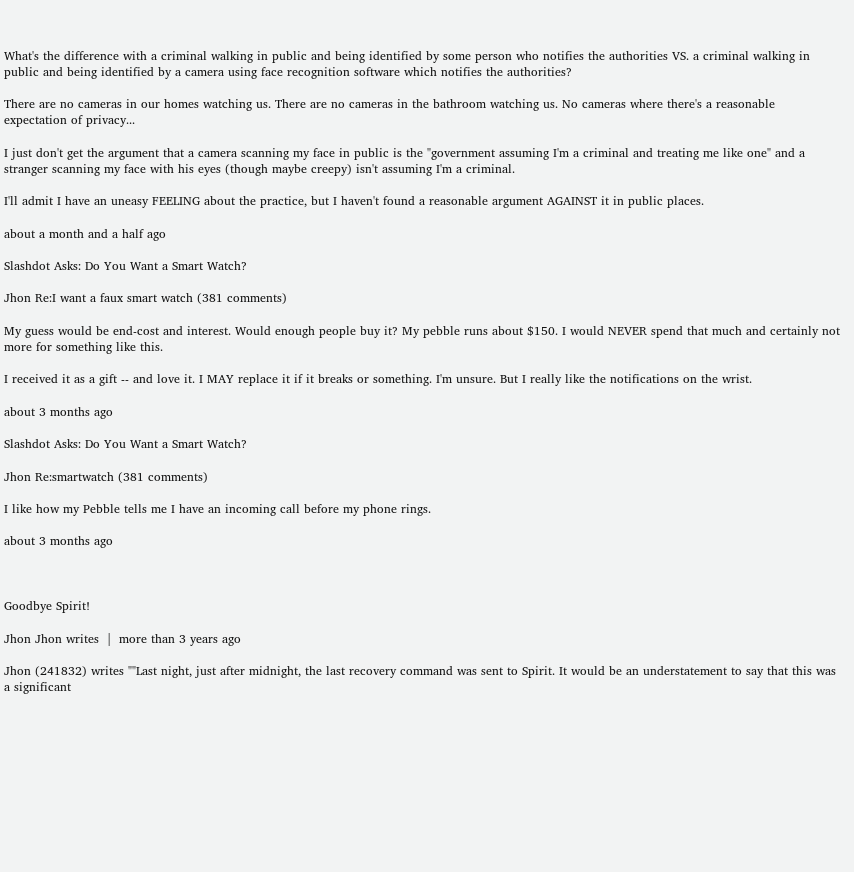What's the difference with a criminal walking in public and being identified by some person who notifies the authorities VS. a criminal walking in public and being identified by a camera using face recognition software which notifies the authorities?

There are no cameras in our homes watching us. There are no cameras in the bathroom watching us. No cameras where there's a reasonable expectation of privacy...

I just don't get the argument that a camera scanning my face in public is the "government assuming I'm a criminal and treating me like one" and a stranger scanning my face with his eyes (though maybe creepy) isn't assuming I'm a criminal.

I'll admit I have an uneasy FEELING about the practice, but I haven't found a reasonable argument AGAINST it in public places.

about a month and a half ago

Slashdot Asks: Do You Want a Smart Watch?

Jhon Re:I want a faux smart watch (381 comments)

My guess would be end-cost and interest. Would enough people buy it? My pebble runs about $150. I would NEVER spend that much and certainly not more for something like this.

I received it as a gift -- and love it. I MAY replace it if it breaks or something. I'm unsure. But I really like the notifications on the wrist.

about 3 months ago

Slashdot Asks: Do You Want a Smart Watch?

Jhon Re:smartwatch (381 comments)

I like how my Pebble tells me I have an incoming call before my phone rings.

about 3 months ago



Goodbye Spirit!

Jhon Jhon writes  |  more than 3 years ago

Jhon (241832) writes ""Last night, just after midnight, the last recovery command was sent to Spirit. It would be an understatement to say that this was a significant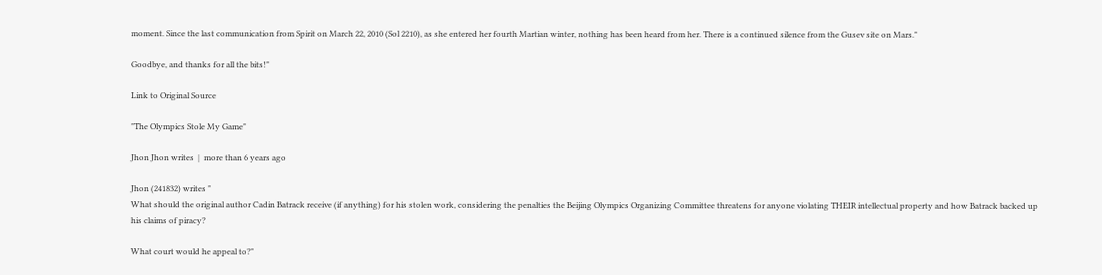moment. Since the last communication from Spirit on March 22, 2010 (Sol 2210), as she entered her fourth Martian winter, nothing has been heard from her. There is a continued silence from the Gusev site on Mars."

Goodbye, and thanks for all the bits!"

Link to Original Source

"The Olympics Stole My Game"

Jhon Jhon writes  |  more than 6 years ago

Jhon (241832) writes "
What should the original author Cadin Batrack receive (if anything) for his stolen work, considering the penalties the Beijing Olympics Organizing Committee threatens for anyone violating THEIR intellectual property and how Batrack backed up his claims of piracy?

What court would he appeal to?"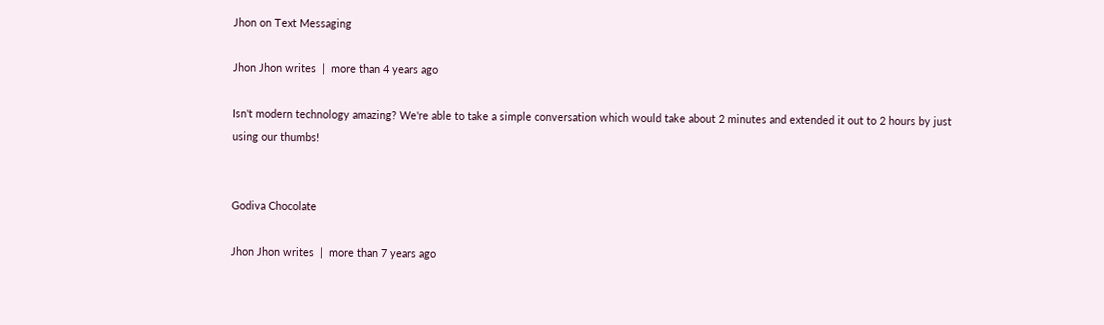Jhon on Text Messaging

Jhon Jhon writes  |  more than 4 years ago

Isn't modern technology amazing? We're able to take a simple conversation which would take about 2 minutes and extended it out to 2 hours by just using our thumbs!


Godiva Chocolate

Jhon Jhon writes  |  more than 7 years ago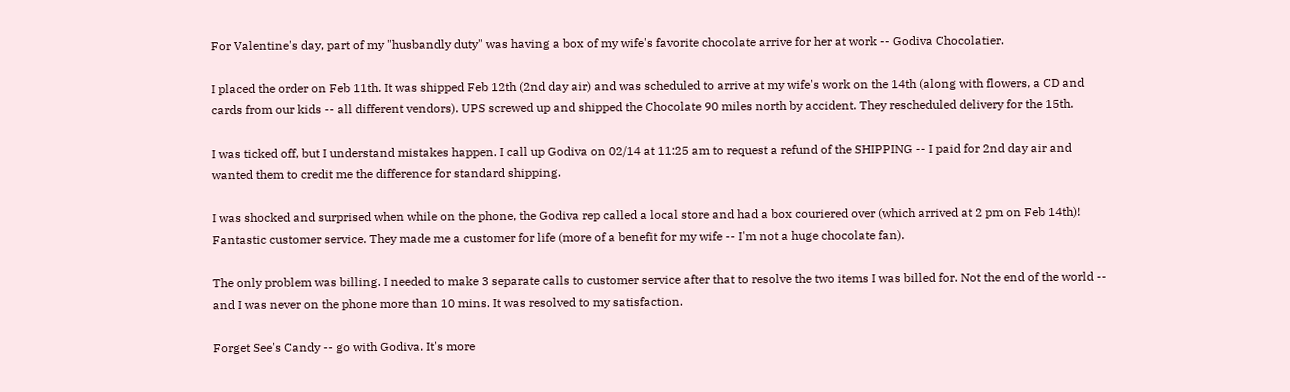For Valentine's day, part of my "husbandly duty" was having a box of my wife's favorite chocolate arrive for her at work -- Godiva Chocolatier.

I placed the order on Feb 11th. It was shipped Feb 12th (2nd day air) and was scheduled to arrive at my wife's work on the 14th (along with flowers, a CD and cards from our kids -- all different vendors). UPS screwed up and shipped the Chocolate 90 miles north by accident. They rescheduled delivery for the 15th.

I was ticked off, but I understand mistakes happen. I call up Godiva on 02/14 at 11:25 am to request a refund of the SHIPPING -- I paid for 2nd day air and wanted them to credit me the difference for standard shipping.

I was shocked and surprised when while on the phone, the Godiva rep called a local store and had a box couriered over (which arrived at 2 pm on Feb 14th)! Fantastic customer service. They made me a customer for life (more of a benefit for my wife -- I'm not a huge chocolate fan).

The only problem was billing. I needed to make 3 separate calls to customer service after that to resolve the two items I was billed for. Not the end of the world -- and I was never on the phone more than 10 mins. It was resolved to my satisfaction.

Forget See's Candy -- go with Godiva. It's more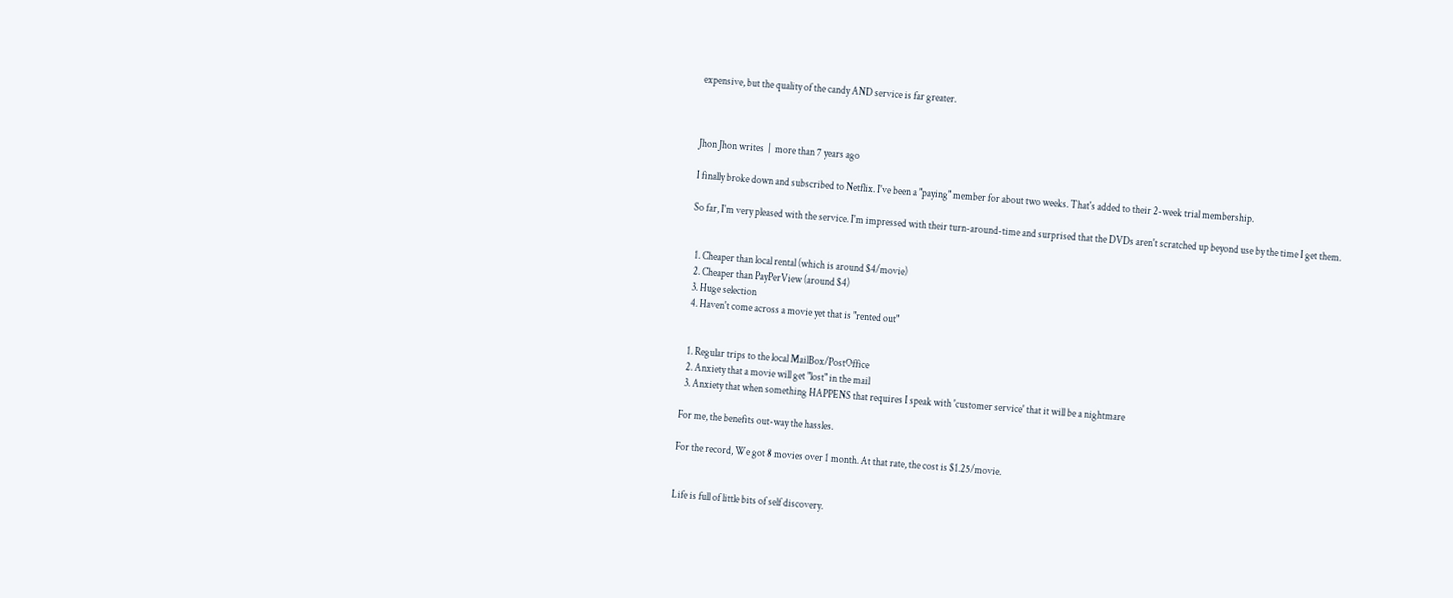expensive, but the quality of the candy AND service is far greater.



Jhon Jhon writes  |  more than 7 years ago

I finally broke down and subscribed to Netflix. I've been a "paying" member for about two weeks. That's added to their 2-week trial membership.

So far, I'm very pleased with the service. I'm impressed with their turn-around-time and surprised that the DVDs aren't scratched up beyond use by the time I get them.


  1. Cheaper than local rental (which is around $4/movie)
  2. Cheaper than PayPerView (around $4)
  3. Huge selection
  4. Haven't come across a movie yet that is "rented out"


  1. Regular trips to the local MailBox/PostOffice
  2. Anxiety that a movie will get "lost" in the mail
  3. Anxiety that when something HAPPENS that requires I speak with 'customer service' that it will be a nightmare

For me, the benefits out-way the hassles.

For the record, We got 8 movies over 1 month. At that rate, the cost is $1.25/movie.


Life is full of little bits of self discovery.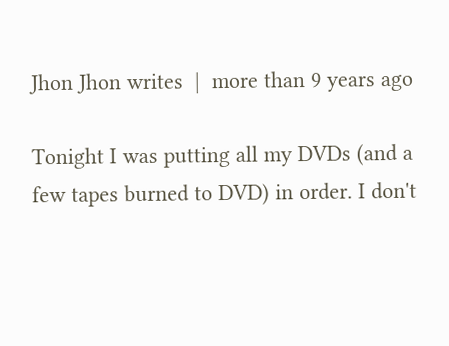Jhon Jhon writes  |  more than 9 years ago

Tonight I was putting all my DVDs (and a few tapes burned to DVD) in order. I don't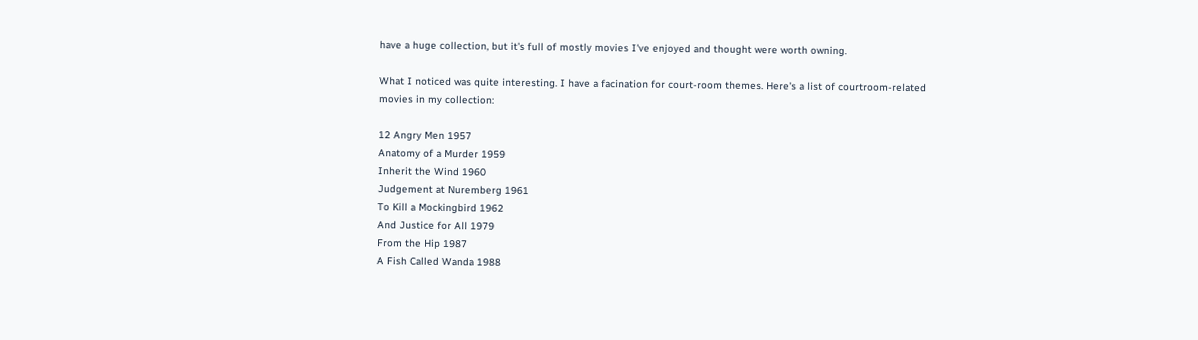have a huge collection, but it's full of mostly movies I've enjoyed and thought were worth owning.

What I noticed was quite interesting. I have a facination for court-room themes. Here's a list of courtroom-related movies in my collection:

12 Angry Men 1957
Anatomy of a Murder 1959
Inherit the Wind 1960
Judgement at Nuremberg 1961
To Kill a Mockingbird 1962
And Justice for All 1979
From the Hip 1987
A Fish Called Wanda 1988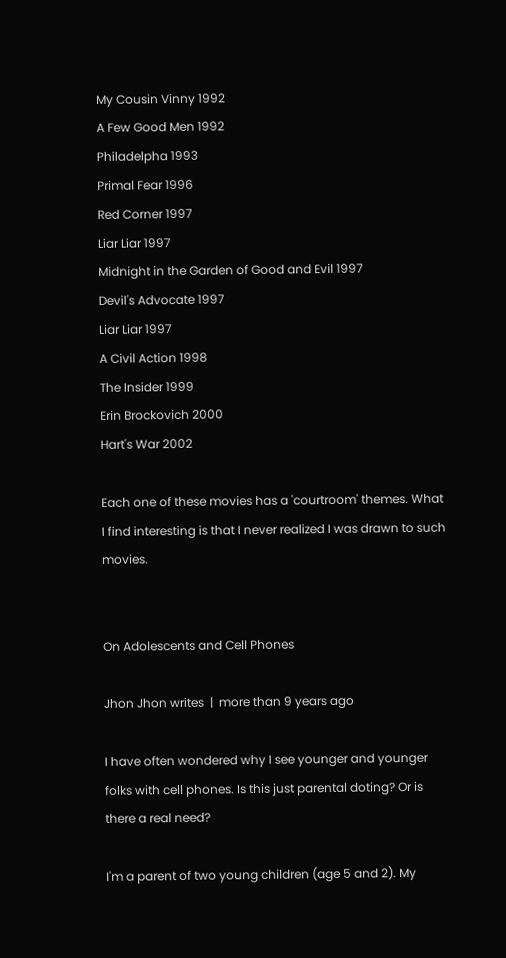My Cousin Vinny 1992
A Few Good Men 1992
Philadelpha 1993
Primal Fear 1996
Red Corner 1997
Liar Liar 1997
Midnight in the Garden of Good and Evil 1997
Devil's Advocate 1997
Liar Liar 1997
A Civil Action 1998
The Insider 1999
Erin Brockovich 2000
Hart's War 2002

Each one of these movies has a 'courtroom' themes. What I find interesting is that I never realized I was drawn to such movies.


On Adolescents and Cell Phones

Jhon Jhon writes  |  more than 9 years ago

I have often wondered why I see younger and younger folks with cell phones. Is this just parental doting? Or is there a real need?

I'm a parent of two young children (age 5 and 2). My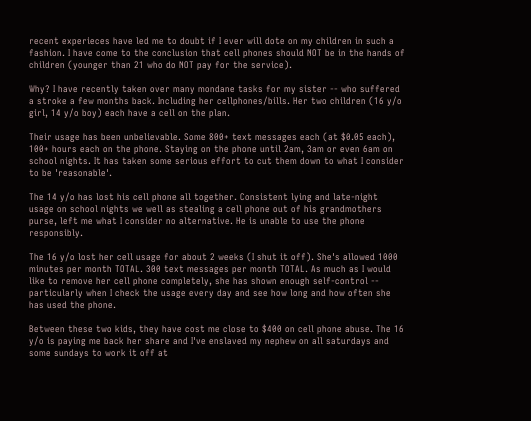recent experieces have led me to doubt if I ever will dote on my children in such a fashion. I have come to the conclusion that cell phones should NOT be in the hands of children (younger than 21 who do NOT pay for the service).

Why? I have recently taken over many mondane tasks for my sister -- who suffered a stroke a few months back. Including her cellphones/bills. Her two children (16 y/o girl, 14 y/o boy) each have a cell on the plan.

Their usage has been unbelievable. Some 800+ text messages each (at $0.05 each), 100+ hours each on the phone. Staying on the phone until 2am, 3am or even 6am on school nights. It has taken some serious effort to cut them down to what I consider to be 'reasonable'.

The 14 y/o has lost his cell phone all together. Consistent lying and late-night usage on school nights we well as stealing a cell phone out of his grandmothers purse, left me what I consider no alternative. He is unable to use the phone responsibly.

The 16 y/o lost her cell usage for about 2 weeks (I shut it off). She's allowed 1000 minutes per month TOTAL. 300 text messages per month TOTAL. As much as I would like to remove her cell phone completely, she has shown enough self-control -- particularly when I check the usage every day and see how long and how often she has used the phone.

Between these two kids, they have cost me close to $400 on cell phone abuse. The 16 y/o is paying me back her share and I've enslaved my nephew on all saturdays and some sundays to work it off at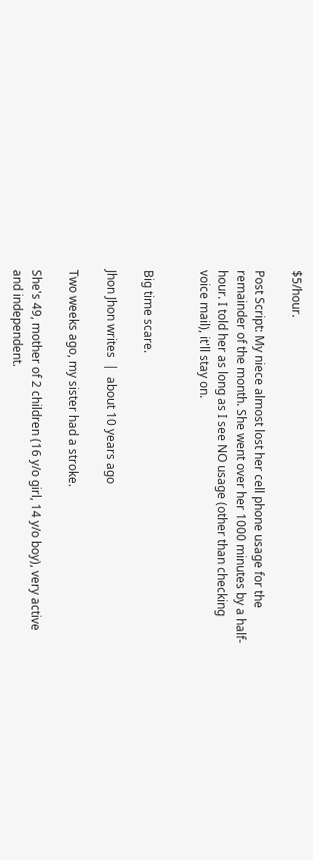$5/hour.

Post Script: My niece almost lost her cell phone usage for the remainder of the month. She went over her 1000 minutes by a half-hour. I told her as long as I see NO usage (other than checking voice mail), it'll stay on.


Big time scare.

Jhon Jhon writes  |  about 10 years ago

Two weeks ago, my sister had a stroke.

She's 49, mother of 2 children (16 y/o girl, 14 y/o boy), very active and independent.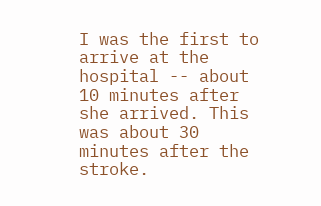I was the first to arrive at the hospital -- about 10 minutes after she arrived. This was about 30 minutes after the stroke.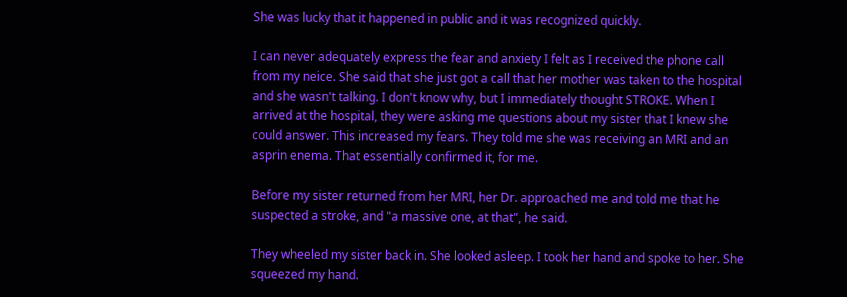She was lucky that it happened in public and it was recognized quickly.

I can never adequately express the fear and anxiety I felt as I received the phone call from my neice. She said that she just got a call that her mother was taken to the hospital and she wasn't talking. I don't know why, but I immediately thought STROKE. When I arrived at the hospital, they were asking me questions about my sister that I knew she could answer. This increased my fears. They told me she was receiving an MRI and an asprin enema. That essentially confirmed it, for me.

Before my sister returned from her MRI, her Dr. approached me and told me that he suspected a stroke, and "a massive one, at that", he said.

They wheeled my sister back in. She looked asleep. I took her hand and spoke to her. She squeezed my hand.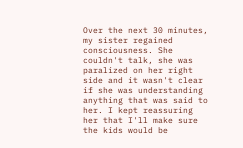Over the next 30 minutes, my sister regained consciousness. She couldn't talk, she was paralized on her right side and it wasn't clear if she was understanding anything that was said to her. I kept reassuring her that I'll make sure the kids would be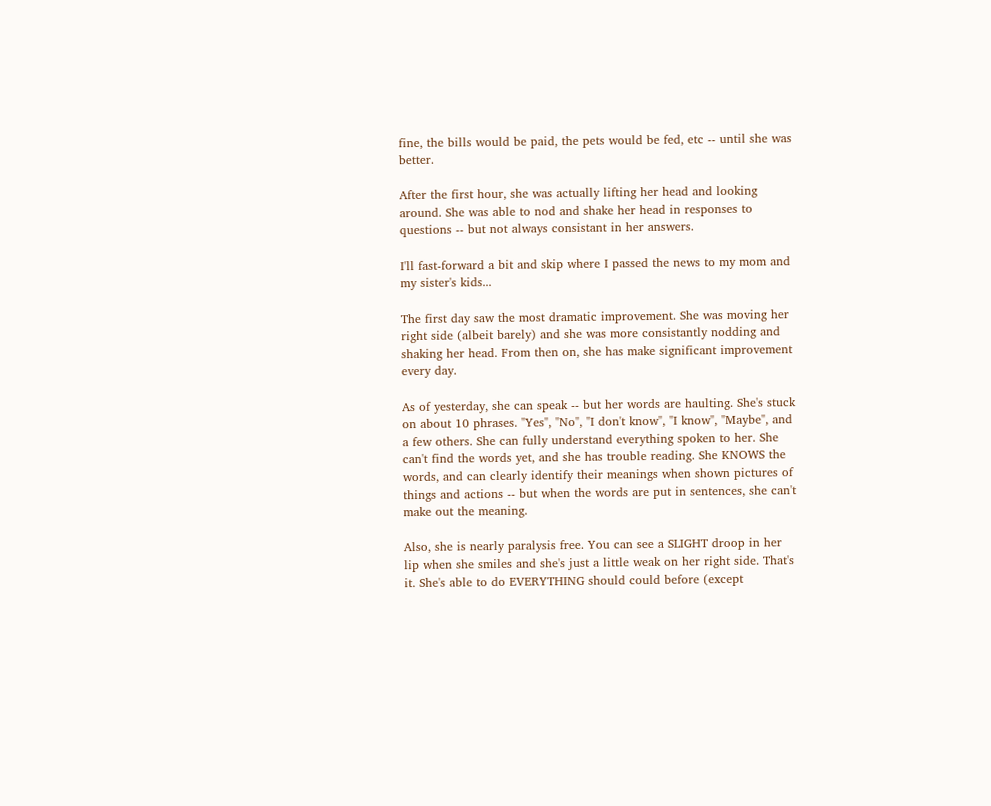fine, the bills would be paid, the pets would be fed, etc -- until she was better.

After the first hour, she was actually lifting her head and looking around. She was able to nod and shake her head in responses to questions -- but not always consistant in her answers.

I'll fast-forward a bit and skip where I passed the news to my mom and my sister's kids...

The first day saw the most dramatic improvement. She was moving her right side (albeit barely) and she was more consistantly nodding and shaking her head. From then on, she has make significant improvement every day.

As of yesterday, she can speak -- but her words are haulting. She's stuck on about 10 phrases. "Yes", "No", "I don't know", "I know", "Maybe", and a few others. She can fully understand everything spoken to her. She can't find the words yet, and she has trouble reading. She KNOWS the words, and can clearly identify their meanings when shown pictures of things and actions -- but when the words are put in sentences, she can't make out the meaning.

Also, she is nearly paralysis free. You can see a SLIGHT droop in her lip when she smiles and she's just a little weak on her right side. That's it. She's able to do EVERYTHING should could before (except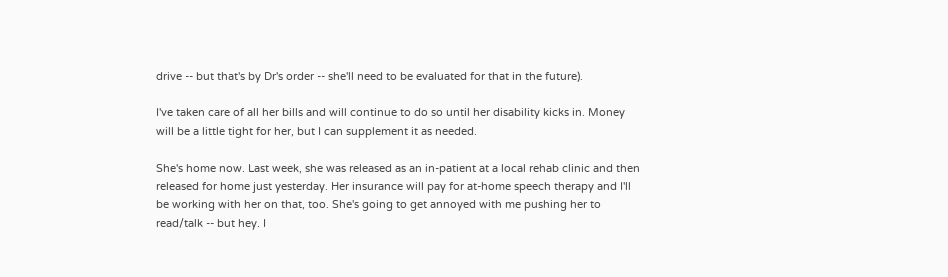drive -- but that's by Dr's order -- she'll need to be evaluated for that in the future).

I've taken care of all her bills and will continue to do so until her disability kicks in. Money will be a little tight for her, but I can supplement it as needed.

She's home now. Last week, she was released as an in-patient at a local rehab clinic and then released for home just yesterday. Her insurance will pay for at-home speech therapy and I'll be working with her on that, too. She's going to get annoyed with me pushing her to read/talk -- but hey. I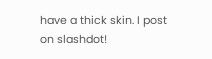have a thick skin. I post on slashdot!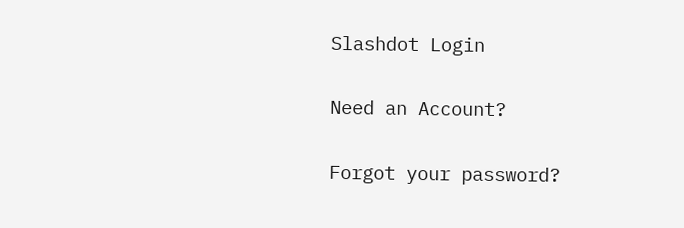Slashdot Login

Need an Account?

Forgot your password?